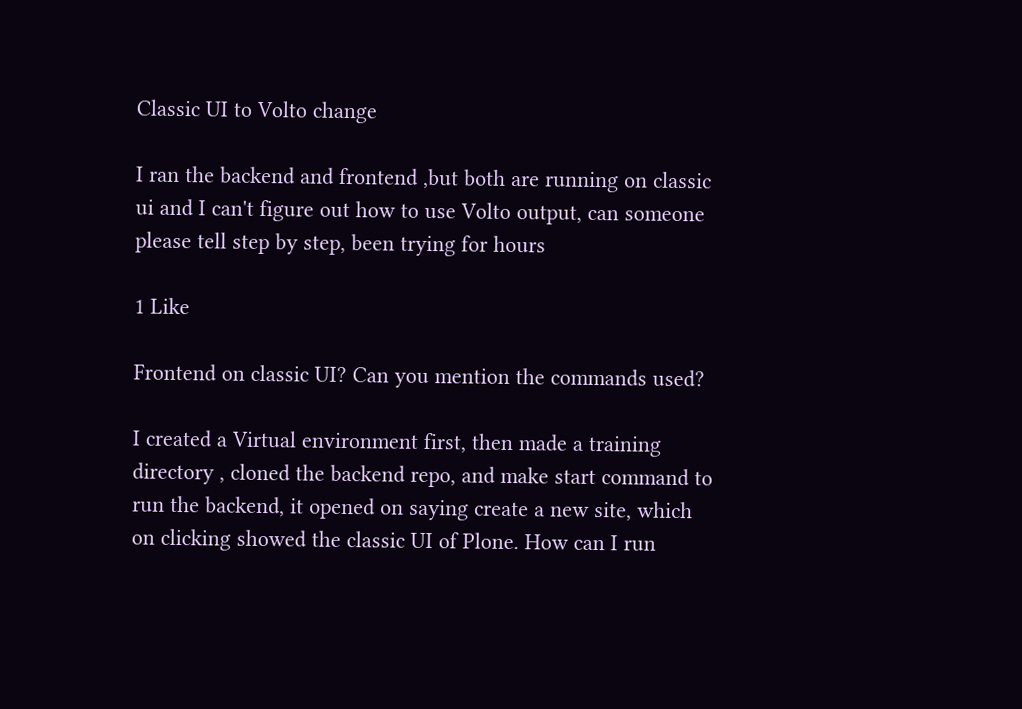Classic UI to Volto change

I ran the backend and frontend ,but both are running on classic ui and I can't figure out how to use Volto output, can someone please tell step by step, been trying for hours

1 Like

Frontend on classic UI? Can you mention the commands used?

I created a Virtual environment first, then made a training directory , cloned the backend repo, and make start command to run the backend, it opened on saying create a new site, which on clicking showed the classic UI of Plone. How can I run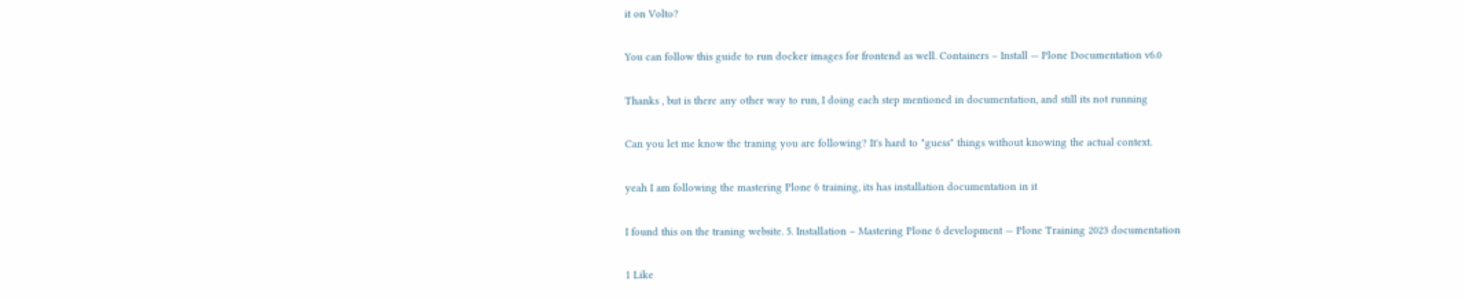it on Volto?

You can follow this guide to run docker images for frontend as well. Containers – Install — Plone Documentation v6.0

Thanks , but is there any other way to run, I doing each step mentioned in documentation, and still its not running

Can you let me know the traning you are following? It's hard to "guess" things without knowing the actual context.

yeah I am following the mastering Plone 6 training, its has installation documentation in it

I found this on the traning website. 5. Installation – Mastering Plone 6 development — Plone Training 2023 documentation

1 Like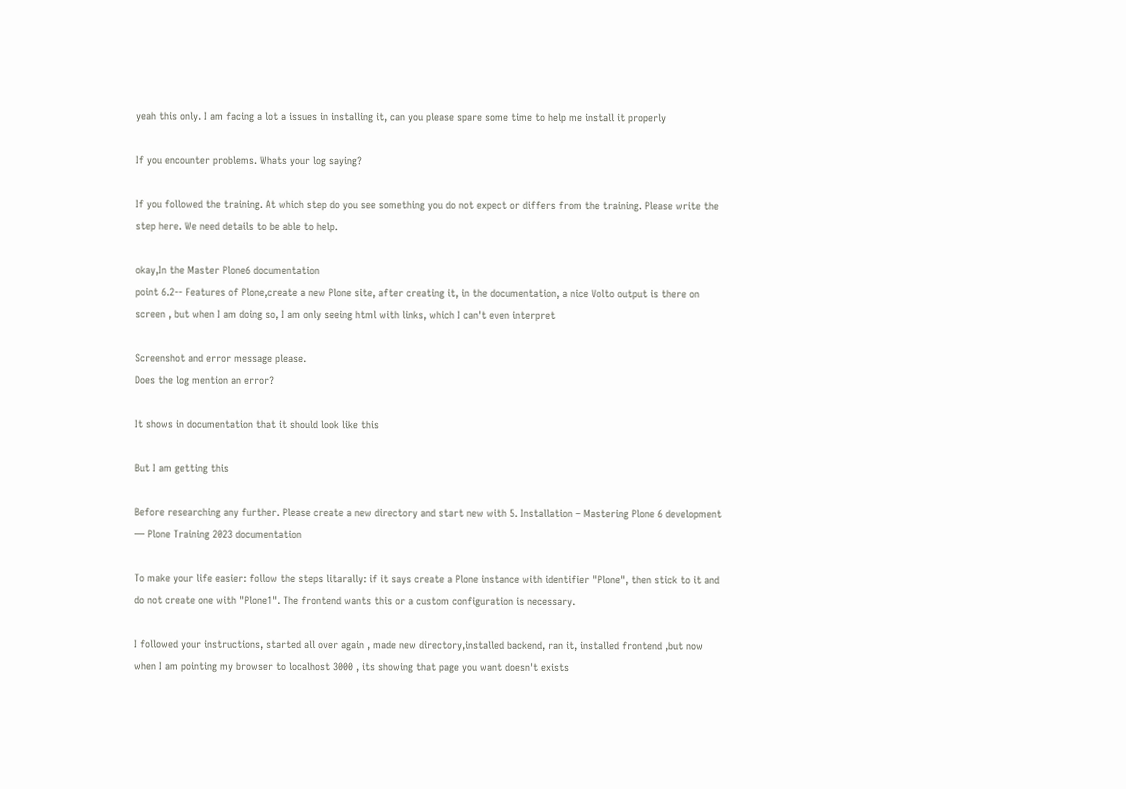yeah this only. I am facing a lot a issues in installing it, can you please spare some time to help me install it properly

If you encounter problems. Whats your log saying?

If you followed the training. At which step do you see something you do not expect or differs from the training. Please write the step here. We need details to be able to help.

okay,In the Master Plone6 documentation
point 6.2-- Features of Plone,create a new Plone site, after creating it, in the documentation, a nice Volto output is there on screen , but when I am doing so, I am only seeing html with links, which I can't even interpret

Screenshot and error message please.
Does the log mention an error?

It shows in documentation that it should look like this

But I am getting this

Before researching any further. Please create a new directory and start new with 5. Installation – Mastering Plone 6 development — Plone Training 2023 documentation

To make your life easier: follow the steps litarally: if it says create a Plone instance with identifier "Plone", then stick to it and do not create one with "Plone1". The frontend wants this or a custom configuration is necessary.

I followed your instructions, started all over again , made new directory,installed backend, ran it, installed frontend ,but now when I am pointing my browser to localhost 3000 , its showing that page you want doesn't exists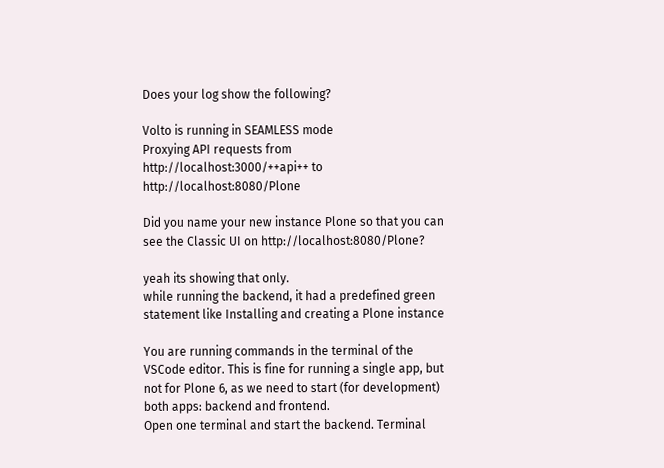Does your log show the following?

Volto is running in SEAMLESS mode
Proxying API requests from http://localhost:3000/++api++ to http://localhost:8080/Plone

Did you name your new instance Plone so that you can see the Classic UI on http://localhost:8080/Plone?

yeah its showing that only.
while running the backend, it had a predefined green statement like Installing and creating a Plone instance

You are running commands in the terminal of the VSCode editor. This is fine for running a single app, but not for Plone 6, as we need to start (for development) both apps: backend and frontend.
Open one terminal and start the backend. Terminal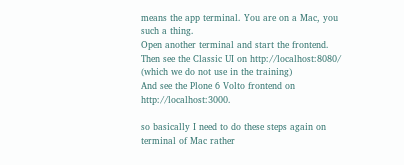means the app terminal. You are on a Mac, you such a thing.
Open another terminal and start the frontend.
Then see the Classic UI on http://localhost:8080/ (which we do not use in the training)
And see the Plone 6 Volto frontend on http://localhost:3000.

so basically I need to do these steps again on terminal of Mac rather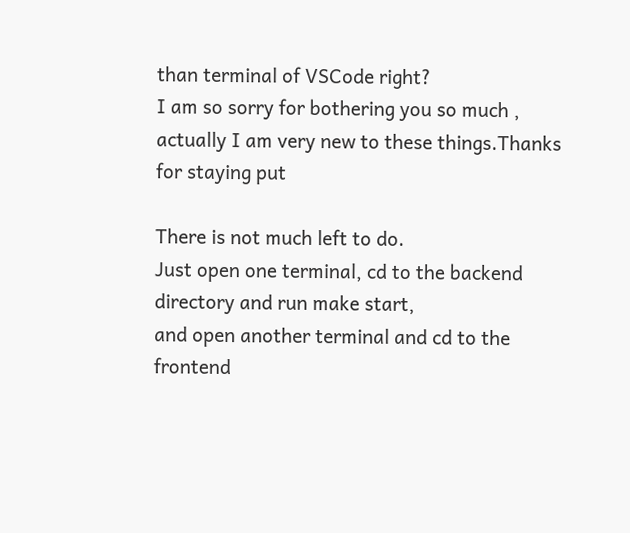than terminal of VSCode right?
I am so sorry for bothering you so much , actually I am very new to these things.Thanks for staying put

There is not much left to do.
Just open one terminal, cd to the backend directory and run make start,
and open another terminal and cd to the frontend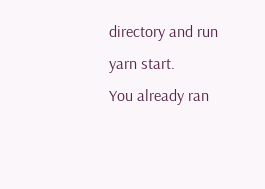directory and run yarn start.
You already ran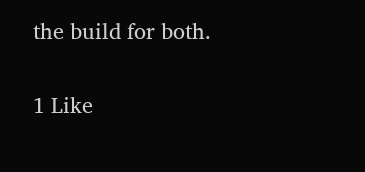the build for both.

1 Like